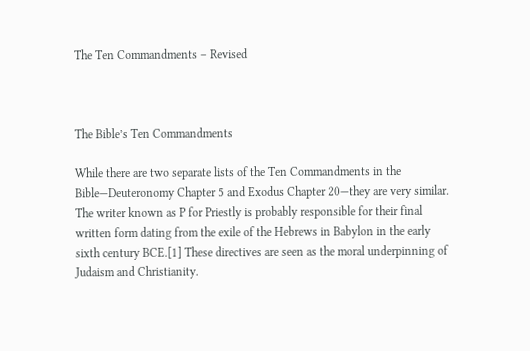The Ten Commandments – Revised



The Bible’s Ten Commandments

While there are two separate lists of the Ten Commandments in the Bible—Deuteronomy Chapter 5 and Exodus Chapter 20—they are very similar. The writer known as P for Priestly is probably responsible for their final written form dating from the exile of the Hebrews in Babylon in the early sixth century BCE.[1] These directives are seen as the moral underpinning of Judaism and Christianity.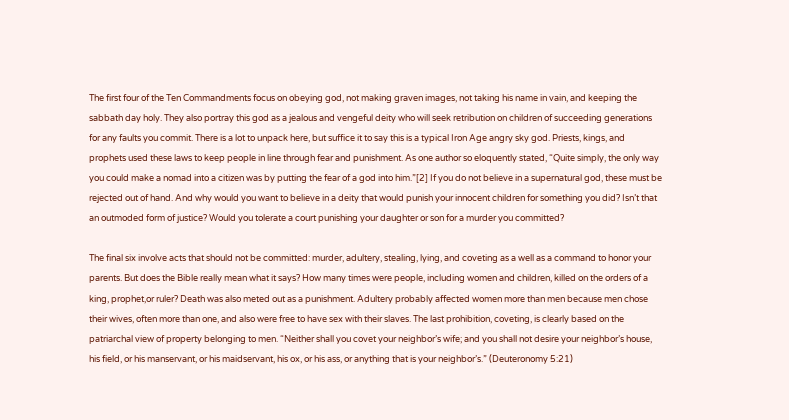The first four of the Ten Commandments focus on obeying god, not making graven images, not taking his name in vain, and keeping the sabbath day holy. They also portray this god as a jealous and vengeful deity who will seek retribution on children of succeeding generations for any faults you commit. There is a lot to unpack here, but suffice it to say this is a typical Iron Age angry sky god. Priests, kings, and prophets used these laws to keep people in line through fear and punishment. As one author so eloquently stated, “Quite simply, the only way you could make a nomad into a citizen was by putting the fear of a god into him.”[2] If you do not believe in a supernatural god, these must be rejected out of hand. And why would you want to believe in a deity that would punish your innocent children for something you did? Isn’t that an outmoded form of justice? Would you tolerate a court punishing your daughter or son for a murder you committed?

The final six involve acts that should not be committed: murder, adultery, stealing, lying, and coveting as a well as a command to honor your parents. But does the Bible really mean what it says? How many times were people, including women and children, killed on the orders of a king, prophet,or ruler? Death was also meted out as a punishment. Adultery probably affected women more than men because men chose their wives, often more than one, and also were free to have sex with their slaves. The last prohibition, coveting, is clearly based on the patriarchal view of property belonging to men. “Neither shall you covet your neighbor’s wife; and you shall not desire your neighbor’s house, his field, or his manservant, or his maidservant, his ox, or his ass, or anything that is your neighbor’s.” (Deuteronomy 5:21)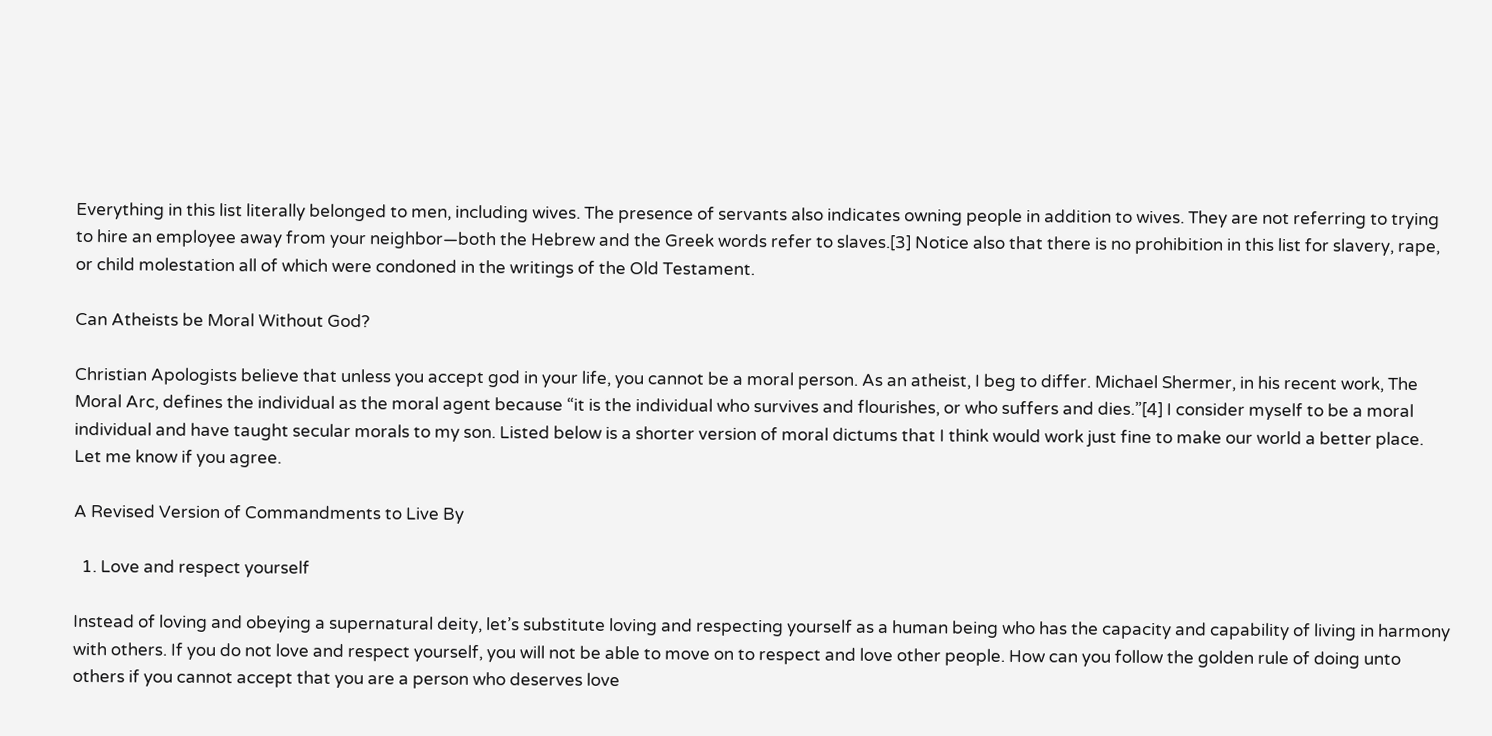Everything in this list literally belonged to men, including wives. The presence of servants also indicates owning people in addition to wives. They are not referring to trying to hire an employee away from your neighbor—both the Hebrew and the Greek words refer to slaves.[3] Notice also that there is no prohibition in this list for slavery, rape, or child molestation all of which were condoned in the writings of the Old Testament.

Can Atheists be Moral Without God?

Christian Apologists believe that unless you accept god in your life, you cannot be a moral person. As an atheist, I beg to differ. Michael Shermer, in his recent work, The Moral Arc, defines the individual as the moral agent because “it is the individual who survives and flourishes, or who suffers and dies.”[4] I consider myself to be a moral individual and have taught secular morals to my son. Listed below is a shorter version of moral dictums that I think would work just fine to make our world a better place. Let me know if you agree.

A Revised Version of Commandments to Live By

  1. Love and respect yourself

Instead of loving and obeying a supernatural deity, let’s substitute loving and respecting yourself as a human being who has the capacity and capability of living in harmony with others. If you do not love and respect yourself, you will not be able to move on to respect and love other people. How can you follow the golden rule of doing unto others if you cannot accept that you are a person who deserves love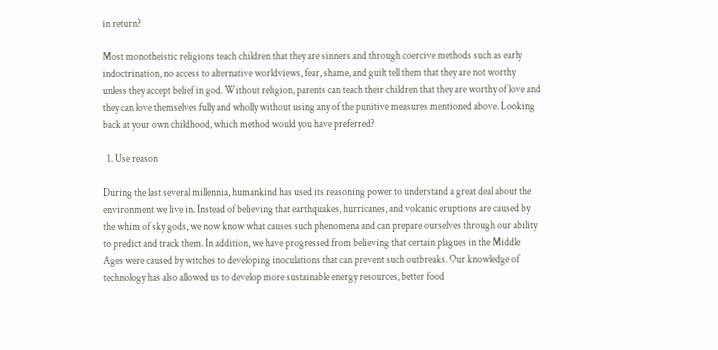in return?

Most monotheistic religions teach children that they are sinners and through coercive methods such as early indoctrination, no access to alternative worldviews, fear, shame, and guilt tell them that they are not worthy unless they accept belief in god. Without religion, parents can teach their children that they are worthy of love and they can love themselves fully and wholly without using any of the punitive measures mentioned above. Looking back at your own childhood, which method would you have preferred?

  1. Use reason

During the last several millennia, humankind has used its reasoning power to understand a great deal about the environment we live in. Instead of believing that earthquakes, hurricanes, and volcanic eruptions are caused by the whim of sky gods, we now know what causes such phenomena and can prepare ourselves through our ability to predict and track them. In addition, we have progressed from believing that certain plagues in the Middle Ages were caused by witches to developing inoculations that can prevent such outbreaks. Our knowledge of technology has also allowed us to develop more sustainable energy resources, better food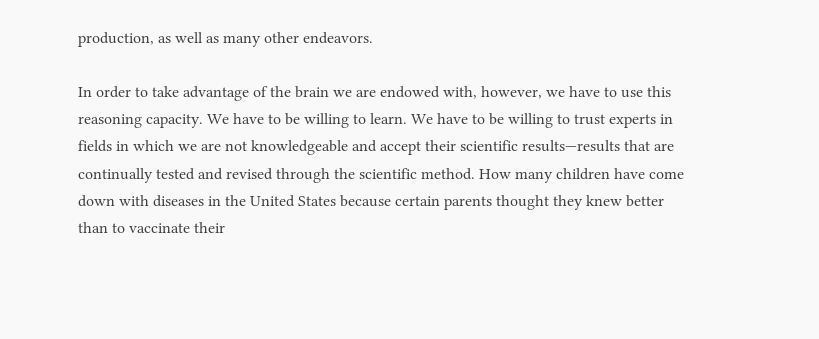production, as well as many other endeavors.

In order to take advantage of the brain we are endowed with, however, we have to use this reasoning capacity. We have to be willing to learn. We have to be willing to trust experts in fields in which we are not knowledgeable and accept their scientific results—results that are continually tested and revised through the scientific method. How many children have come down with diseases in the United States because certain parents thought they knew better than to vaccinate their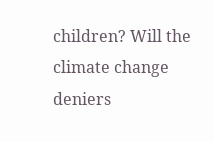children? Will the climate change deniers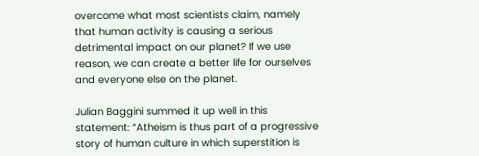overcome what most scientists claim, namely that human activity is causing a serious detrimental impact on our planet? If we use reason, we can create a better life for ourselves and everyone else on the planet.

Julian Baggini summed it up well in this statement: “Atheism is thus part of a progressive story of human culture in which superstition is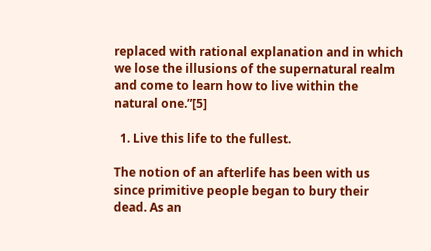replaced with rational explanation and in which we lose the illusions of the supernatural realm and come to learn how to live within the natural one.”[5]

  1. Live this life to the fullest.

The notion of an afterlife has been with us since primitive people began to bury their dead. As an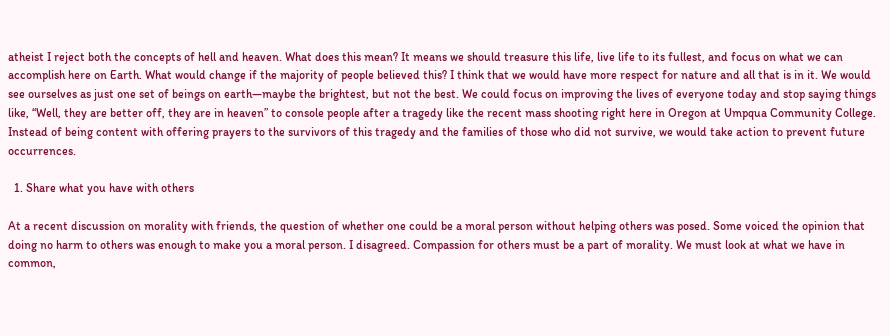atheist I reject both the concepts of hell and heaven. What does this mean? It means we should treasure this life, live life to its fullest, and focus on what we can accomplish here on Earth. What would change if the majority of people believed this? I think that we would have more respect for nature and all that is in it. We would see ourselves as just one set of beings on earth—maybe the brightest, but not the best. We could focus on improving the lives of everyone today and stop saying things like, “Well, they are better off, they are in heaven” to console people after a tragedy like the recent mass shooting right here in Oregon at Umpqua Community College. Instead of being content with offering prayers to the survivors of this tragedy and the families of those who did not survive, we would take action to prevent future occurrences.

  1. Share what you have with others

At a recent discussion on morality with friends, the question of whether one could be a moral person without helping others was posed. Some voiced the opinion that doing no harm to others was enough to make you a moral person. I disagreed. Compassion for others must be a part of morality. We must look at what we have in common,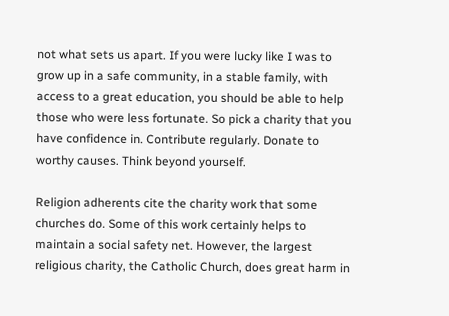not what sets us apart. If you were lucky like I was to grow up in a safe community, in a stable family, with access to a great education, you should be able to help those who were less fortunate. So pick a charity that you have confidence in. Contribute regularly. Donate to worthy causes. Think beyond yourself.

Religion adherents cite the charity work that some churches do. Some of this work certainly helps to maintain a social safety net. However, the largest religious charity, the Catholic Church, does great harm in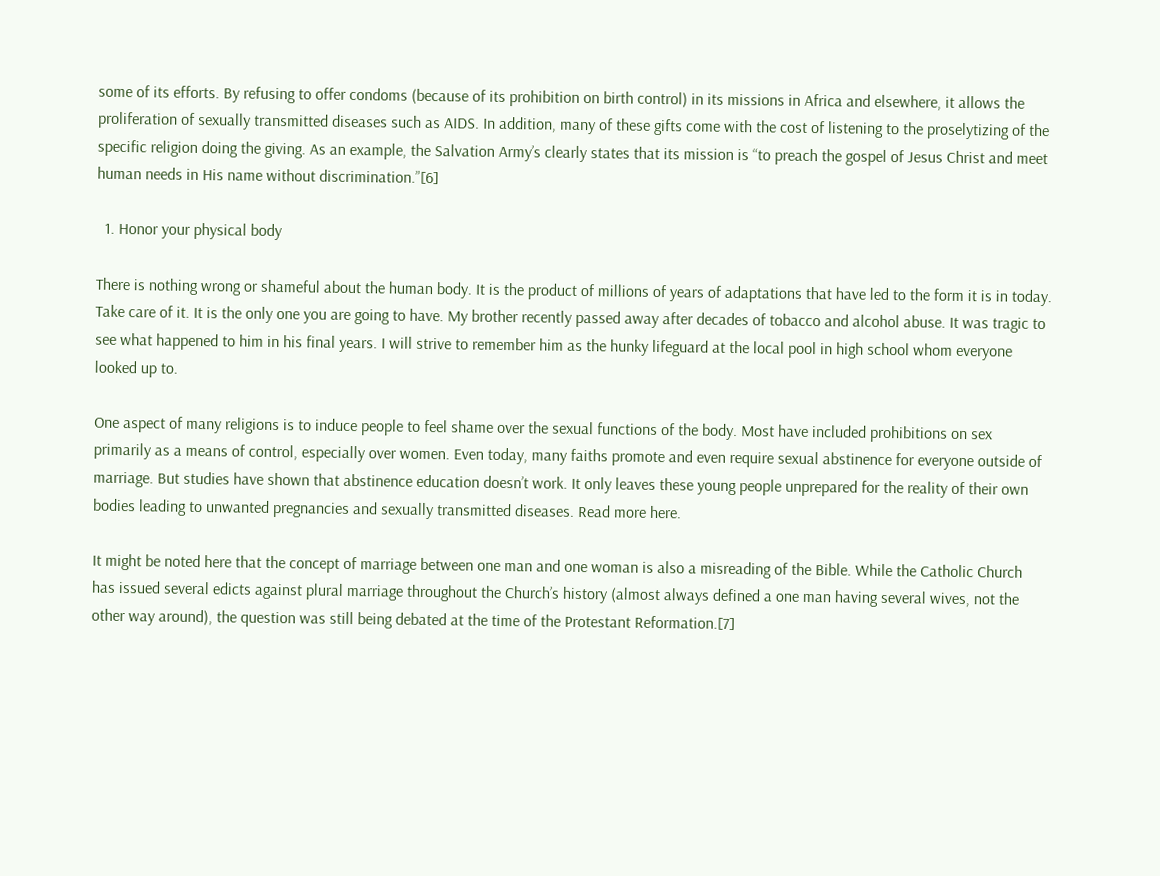some of its efforts. By refusing to offer condoms (because of its prohibition on birth control) in its missions in Africa and elsewhere, it allows the proliferation of sexually transmitted diseases such as AIDS. In addition, many of these gifts come with the cost of listening to the proselytizing of the specific religion doing the giving. As an example, the Salvation Army’s clearly states that its mission is “to preach the gospel of Jesus Christ and meet human needs in His name without discrimination.”[6]

  1. Honor your physical body

There is nothing wrong or shameful about the human body. It is the product of millions of years of adaptations that have led to the form it is in today. Take care of it. It is the only one you are going to have. My brother recently passed away after decades of tobacco and alcohol abuse. It was tragic to see what happened to him in his final years. I will strive to remember him as the hunky lifeguard at the local pool in high school whom everyone looked up to.

One aspect of many religions is to induce people to feel shame over the sexual functions of the body. Most have included prohibitions on sex primarily as a means of control, especially over women. Even today, many faiths promote and even require sexual abstinence for everyone outside of marriage. But studies have shown that abstinence education doesn’t work. It only leaves these young people unprepared for the reality of their own bodies leading to unwanted pregnancies and sexually transmitted diseases. Read more here.

It might be noted here that the concept of marriage between one man and one woman is also a misreading of the Bible. While the Catholic Church has issued several edicts against plural marriage throughout the Church’s history (almost always defined a one man having several wives, not the other way around), the question was still being debated at the time of the Protestant Reformation.[7]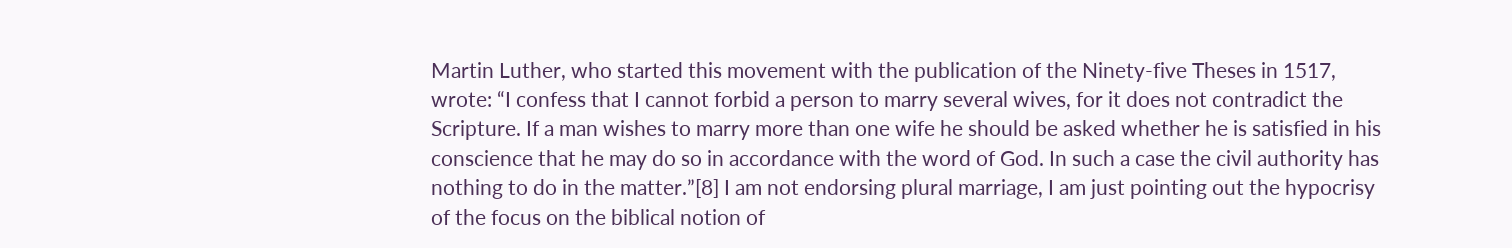Martin Luther, who started this movement with the publication of the Ninety-five Theses in 1517, wrote: “I confess that I cannot forbid a person to marry several wives, for it does not contradict the Scripture. If a man wishes to marry more than one wife he should be asked whether he is satisfied in his conscience that he may do so in accordance with the word of God. In such a case the civil authority has nothing to do in the matter.”[8] I am not endorsing plural marriage, I am just pointing out the hypocrisy of the focus on the biblical notion of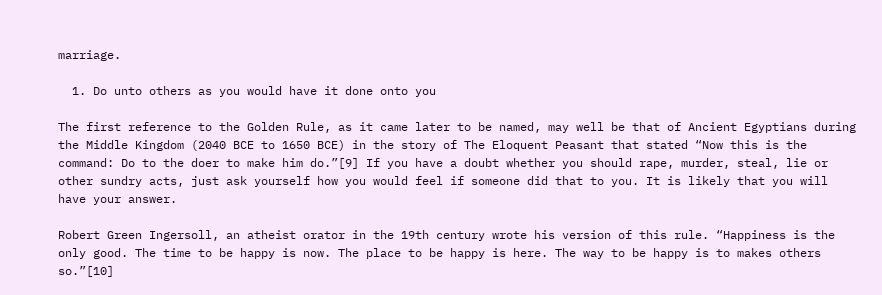marriage.

  1. Do unto others as you would have it done onto you

The first reference to the Golden Rule, as it came later to be named, may well be that of Ancient Egyptians during the Middle Kingdom (2040 BCE to 1650 BCE) in the story of The Eloquent Peasant that stated “Now this is the command: Do to the doer to make him do.”[9] If you have a doubt whether you should rape, murder, steal, lie or other sundry acts, just ask yourself how you would feel if someone did that to you. It is likely that you will have your answer.

Robert Green Ingersoll, an atheist orator in the 19th century wrote his version of this rule. “Happiness is the only good. The time to be happy is now. The place to be happy is here. The way to be happy is to makes others so.”[10]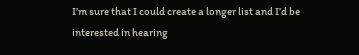I’m sure that I could create a longer list and I’d be interested in hearing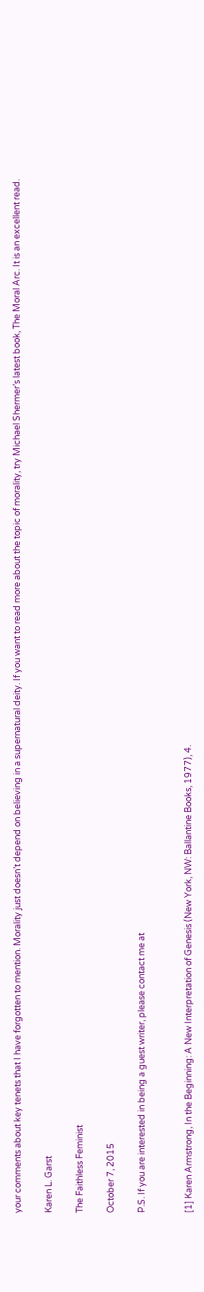your comments about key tenets that I have forgotten to mention. Morality just doesn’t depend on believing in a supernatural deity. If you want to read more about the topic of morality, try Michael Shermer’s latest book, The Moral Arc. It is an excellent read.

Karen L. Garst

The Faithless Feminist

October 7, 2015

P.S. If you are interested in being a guest writer, please contact me at


[1] Karen Armstrong, In the Beginning: A New Interpretation of Genesis (New York, NW: Ballantine Books, 1977), 4.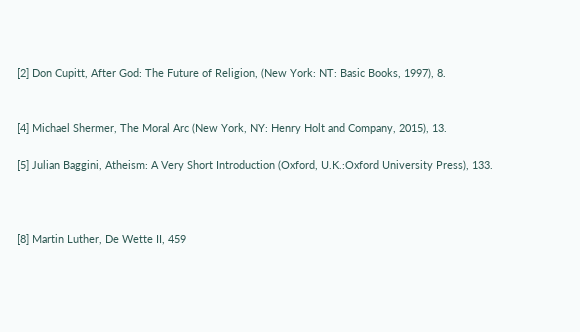[2] Don Cupitt, After God: The Future of Religion, (New York: NT: Basic Books, 1997), 8.


[4] Michael Shermer, The Moral Arc (New York, NY: Henry Holt and Company, 2015), 13.

[5] Julian Baggini, Atheism: A Very Short Introduction (Oxford, U.K.:Oxford University Press), 133.



[8] Martin Luther, De Wette II, 459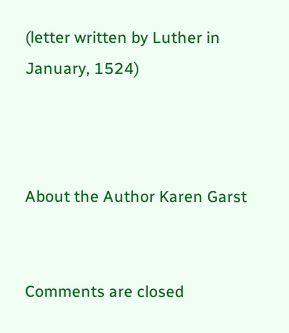(letter written by Luther in January, 1524)



About the Author Karen Garst


Comments are closed